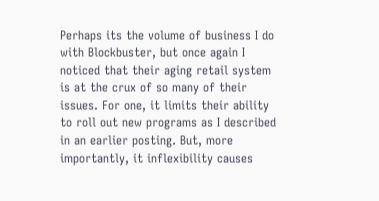Perhaps its the volume of business I do with Blockbuster, but once again I noticed that their aging retail system is at the crux of so many of their issues. For one, it limits their ability to roll out new programs as I described in an earlier posting. But, more importantly, it inflexibility causes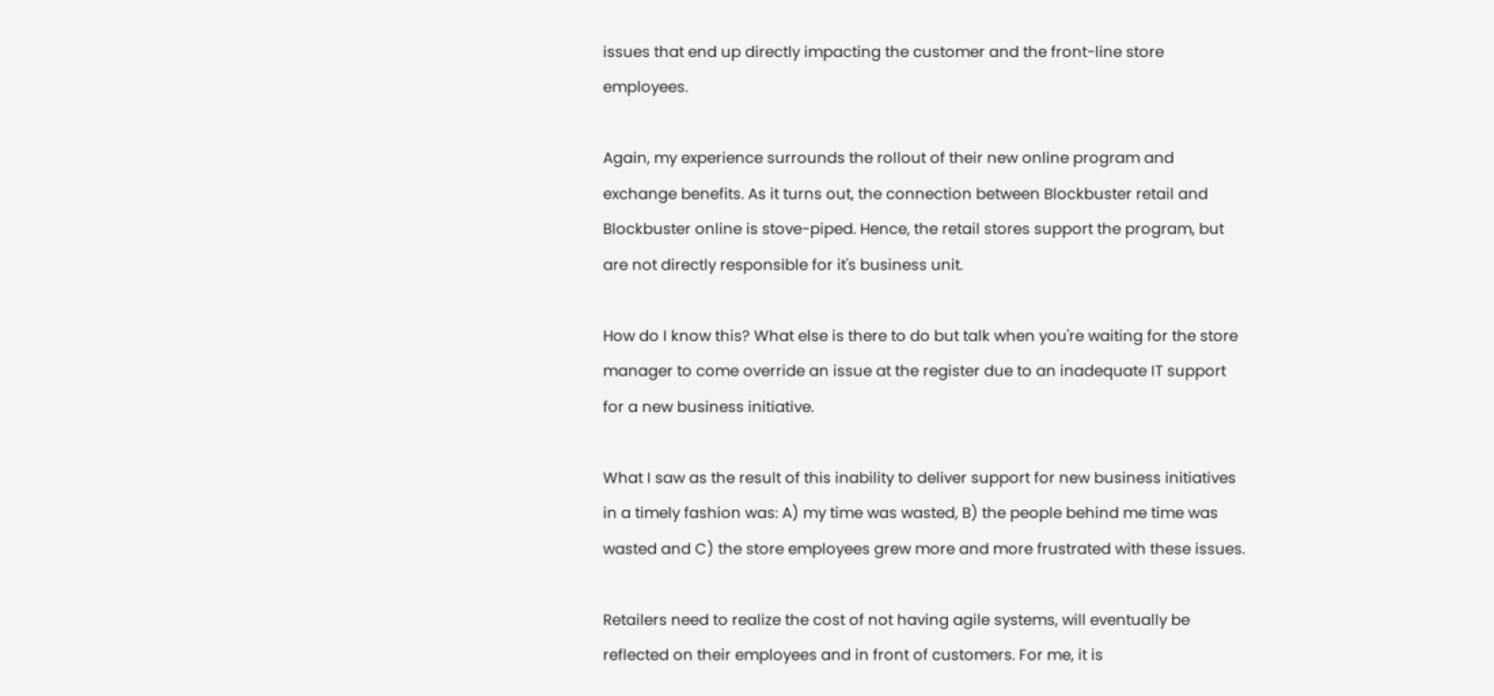issues that end up directly impacting the customer and the front-line store employees.

Again, my experience surrounds the rollout of their new online program and exchange benefits. As it turns out, the connection between Blockbuster retail and Blockbuster online is stove-piped. Hence, the retail stores support the program, but are not directly responsible for it's business unit.

How do I know this? What else is there to do but talk when you're waiting for the store manager to come override an issue at the register due to an inadequate IT support for a new business initiative.

What I saw as the result of this inability to deliver support for new business initiatives in a timely fashion was: A) my time was wasted, B) the people behind me time was wasted and C) the store employees grew more and more frustrated with these issues.

Retailers need to realize the cost of not having agile systems, will eventually be reflected on their employees and in front of customers. For me, it is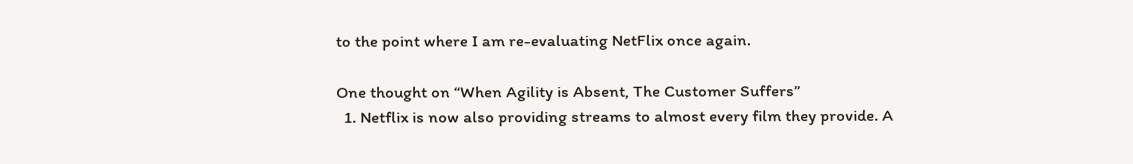to the point where I am re-evaluating NetFlix once again.

One thought on “When Agility is Absent, The Customer Suffers”
  1. Netflix is now also providing streams to almost every film they provide. A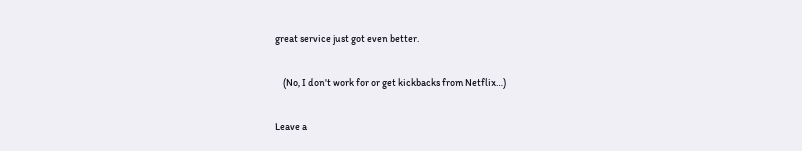great service just got even better.

    (No, I don't work for or get kickbacks from Netflix…)

Leave a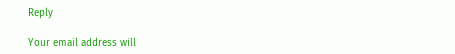Reply

Your email address will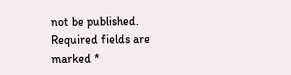not be published. Required fields are marked *